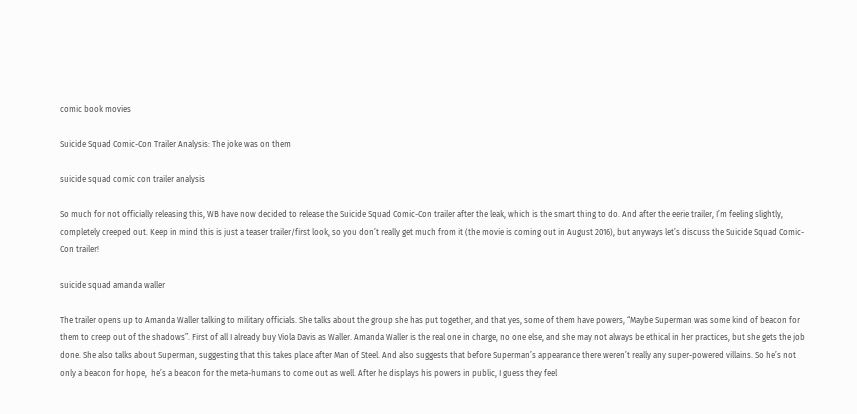comic book movies

Suicide Squad Comic-Con Trailer Analysis: The joke was on them

suicide squad comic con trailer analysis

So much for not officially releasing this, WB have now decided to release the Suicide Squad Comic-Con trailer after the leak, which is the smart thing to do. And after the eerie trailer, I’m feeling slightly, completely creeped out. Keep in mind this is just a teaser trailer/first look, so you don’t really get much from it (the movie is coming out in August 2016), but anyways let’s discuss the Suicide Squad Comic-Con trailer!

suicide squad amanda waller

The trailer opens up to Amanda Waller talking to military officials. She talks about the group she has put together, and that yes, some of them have powers, “Maybe Superman was some kind of beacon for them to creep out of the shadows”. First of all I already buy Viola Davis as Waller. Amanda Waller is the real one in charge, no one else, and she may not always be ethical in her practices, but she gets the job done. She also talks about Superman, suggesting that this takes place after Man of Steel. And also suggests that before Superman’s appearance there weren’t really any super-powered villains. So he’s not only a beacon for hope,  he’s a beacon for the meta-humans to come out as well. After he displays his powers in public, I guess they feel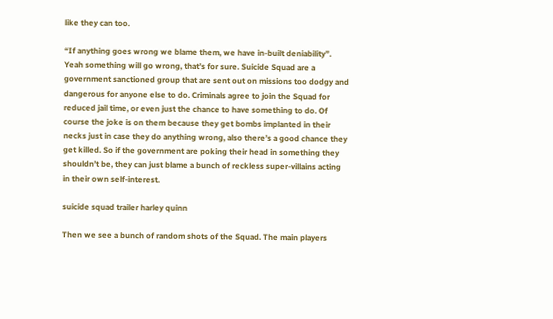like they can too.

“If anything goes wrong we blame them, we have in-built deniability”. Yeah something will go wrong, that’s for sure. Suicide Squad are a government sanctioned group that are sent out on missions too dodgy and dangerous for anyone else to do. Criminals agree to join the Squad for reduced jail time, or even just the chance to have something to do. Of course the joke is on them because they get bombs implanted in their necks just in case they do anything wrong, also there’s a good chance they get killed. So if the government are poking their head in something they shouldn’t be, they can just blame a bunch of reckless super-villains acting in their own self-interest.

suicide squad trailer harley quinn

Then we see a bunch of random shots of the Squad. The main players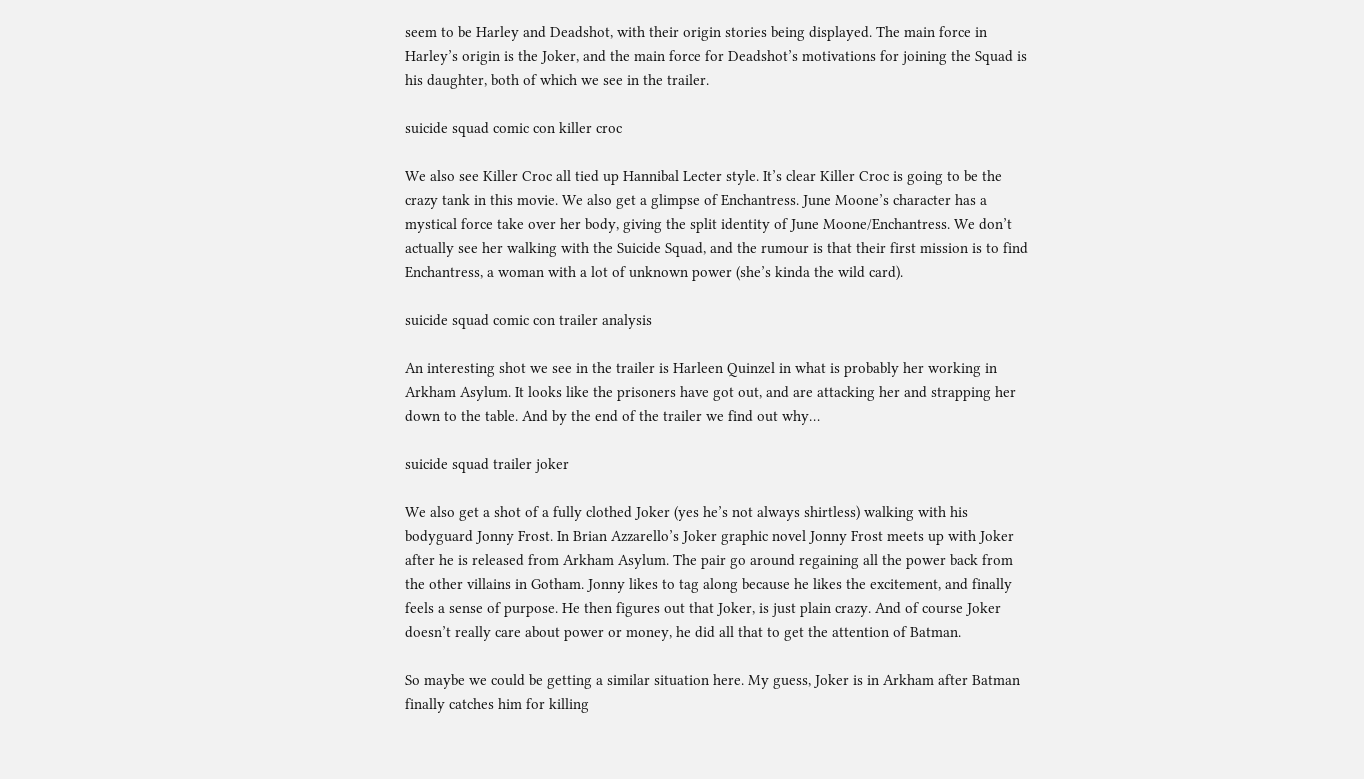seem to be Harley and Deadshot, with their origin stories being displayed. The main force in Harley’s origin is the Joker, and the main force for Deadshot’s motivations for joining the Squad is his daughter, both of which we see in the trailer.

suicide squad comic con killer croc

We also see Killer Croc all tied up Hannibal Lecter style. It’s clear Killer Croc is going to be the crazy tank in this movie. We also get a glimpse of Enchantress. June Moone’s character has a mystical force take over her body, giving the split identity of June Moone/Enchantress. We don’t actually see her walking with the Suicide Squad, and the rumour is that their first mission is to find Enchantress, a woman with a lot of unknown power (she’s kinda the wild card).

suicide squad comic con trailer analysis

An interesting shot we see in the trailer is Harleen Quinzel in what is probably her working in Arkham Asylum. It looks like the prisoners have got out, and are attacking her and strapping her down to the table. And by the end of the trailer we find out why…

suicide squad trailer joker

We also get a shot of a fully clothed Joker (yes he’s not always shirtless) walking with his bodyguard Jonny Frost. In Brian Azzarello’s Joker graphic novel Jonny Frost meets up with Joker after he is released from Arkham Asylum. The pair go around regaining all the power back from the other villains in Gotham. Jonny likes to tag along because he likes the excitement, and finally feels a sense of purpose. He then figures out that Joker, is just plain crazy. And of course Joker doesn’t really care about power or money, he did all that to get the attention of Batman.

So maybe we could be getting a similar situation here. My guess, Joker is in Arkham after Batman finally catches him for killing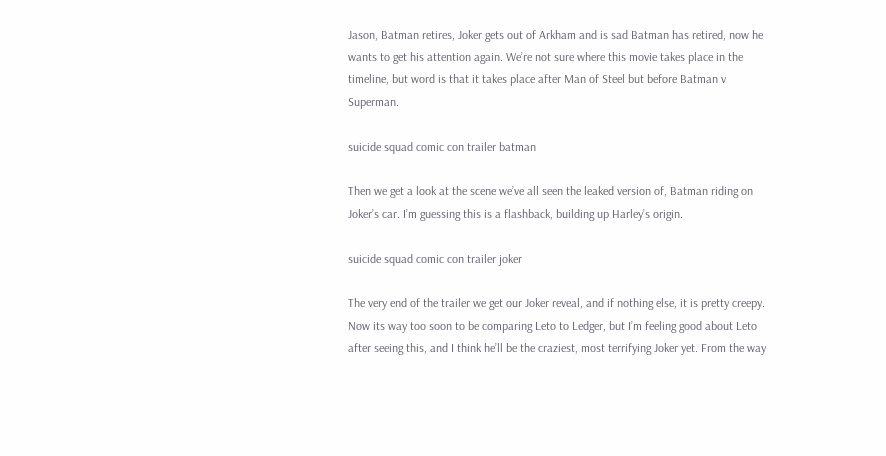Jason, Batman retires, Joker gets out of Arkham and is sad Batman has retired, now he wants to get his attention again. We’re not sure where this movie takes place in the timeline, but word is that it takes place after Man of Steel but before Batman v Superman.

suicide squad comic con trailer batman

Then we get a look at the scene we’ve all seen the leaked version of, Batman riding on Joker’s car. I’m guessing this is a flashback, building up Harley’s origin.

suicide squad comic con trailer joker

The very end of the trailer we get our Joker reveal, and if nothing else, it is pretty creepy. Now its way too soon to be comparing Leto to Ledger, but I’m feeling good about Leto after seeing this, and I think he’ll be the craziest, most terrifying Joker yet. From the way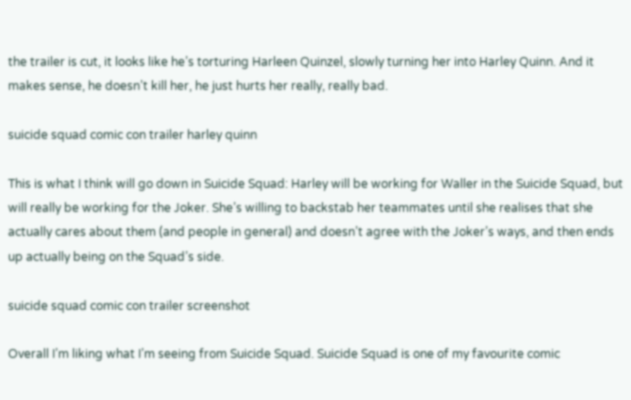the trailer is cut, it looks like he’s torturing Harleen Quinzel, slowly turning her into Harley Quinn. And it makes sense, he doesn’t kill her, he just hurts her really, really bad.

suicide squad comic con trailer harley quinn

This is what I think will go down in Suicide Squad: Harley will be working for Waller in the Suicide Squad, but will really be working for the Joker. She’s willing to backstab her teammates until she realises that she actually cares about them (and people in general) and doesn’t agree with the Joker’s ways, and then ends up actually being on the Squad’s side.

suicide squad comic con trailer screenshot

Overall I’m liking what I’m seeing from Suicide Squad. Suicide Squad is one of my favourite comic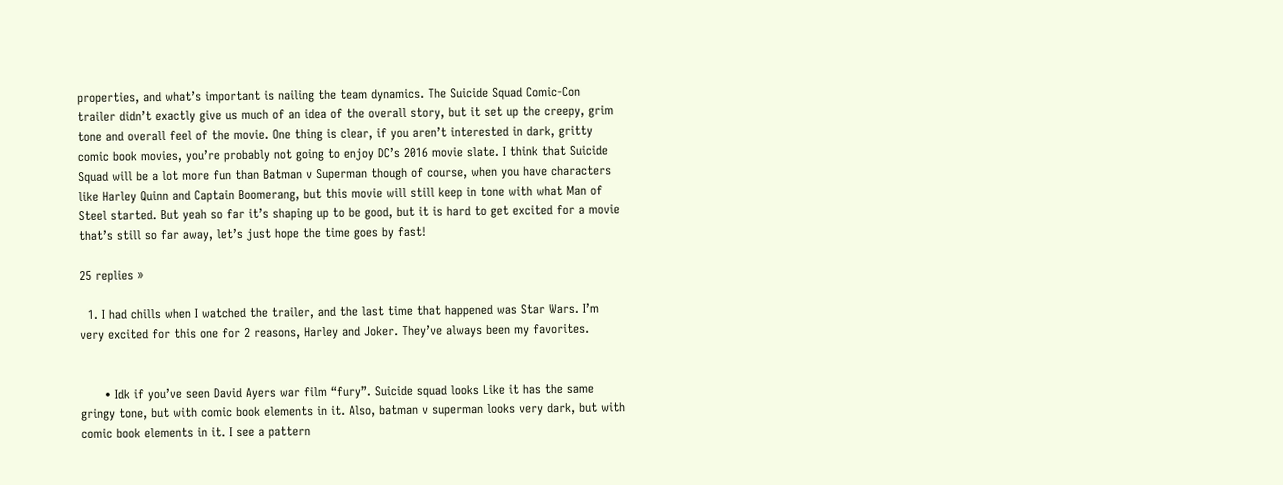properties, and what’s important is nailing the team dynamics. The Suicide Squad Comic-Con trailer didn’t exactly give us much of an idea of the overall story, but it set up the creepy, grim tone and overall feel of the movie. One thing is clear, if you aren’t interested in dark, gritty comic book movies, you’re probably not going to enjoy DC’s 2016 movie slate. I think that Suicide Squad will be a lot more fun than Batman v Superman though of course, when you have characters like Harley Quinn and Captain Boomerang, but this movie will still keep in tone with what Man of Steel started. But yeah so far it’s shaping up to be good, but it is hard to get excited for a movie that’s still so far away, let’s just hope the time goes by fast!

25 replies »

  1. I had chills when I watched the trailer, and the last time that happened was Star Wars. I’m very excited for this one for 2 reasons, Harley and Joker. They’ve always been my favorites.


      • Idk if you’ve seen David Ayers war film “fury”. Suicide squad looks Like it has the same gringy tone, but with comic book elements in it. Also, batman v superman looks very dark, but with comic book elements in it. I see a pattern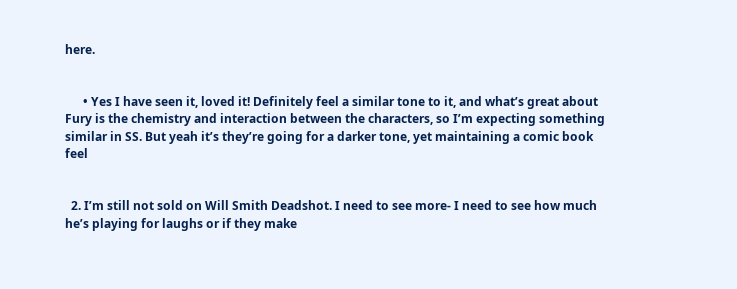here.


      • Yes I have seen it, loved it! Definitely feel a similar tone to it, and what’s great about Fury is the chemistry and interaction between the characters, so I’m expecting something similar in SS. But yeah it’s they’re going for a darker tone, yet maintaining a comic book feel


  2. I’m still not sold on Will Smith Deadshot. I need to see more- I need to see how much he’s playing for laughs or if they make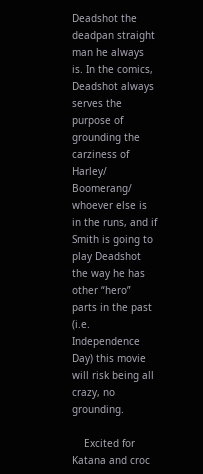Deadshot the deadpan straight man he always is. In the comics, Deadshot always serves the purpose of grounding the carziness of Harley/ Boomerang/ whoever else is in the runs, and if Smith is going to play Deadshot the way he has other “hero” parts in the past (i.e. Independence Day) this movie will risk being all crazy, no grounding.

    Excited for Katana and croc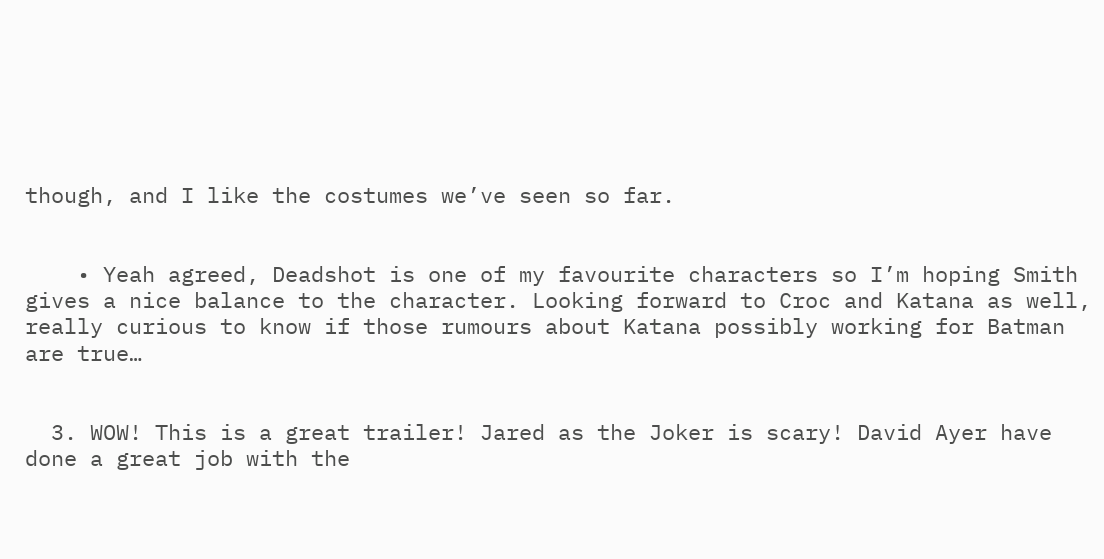though, and I like the costumes we’ve seen so far.


    • Yeah agreed, Deadshot is one of my favourite characters so I’m hoping Smith gives a nice balance to the character. Looking forward to Croc and Katana as well, really curious to know if those rumours about Katana possibly working for Batman are true…


  3. WOW! This is a great trailer! Jared as the Joker is scary! David Ayer have done a great job with the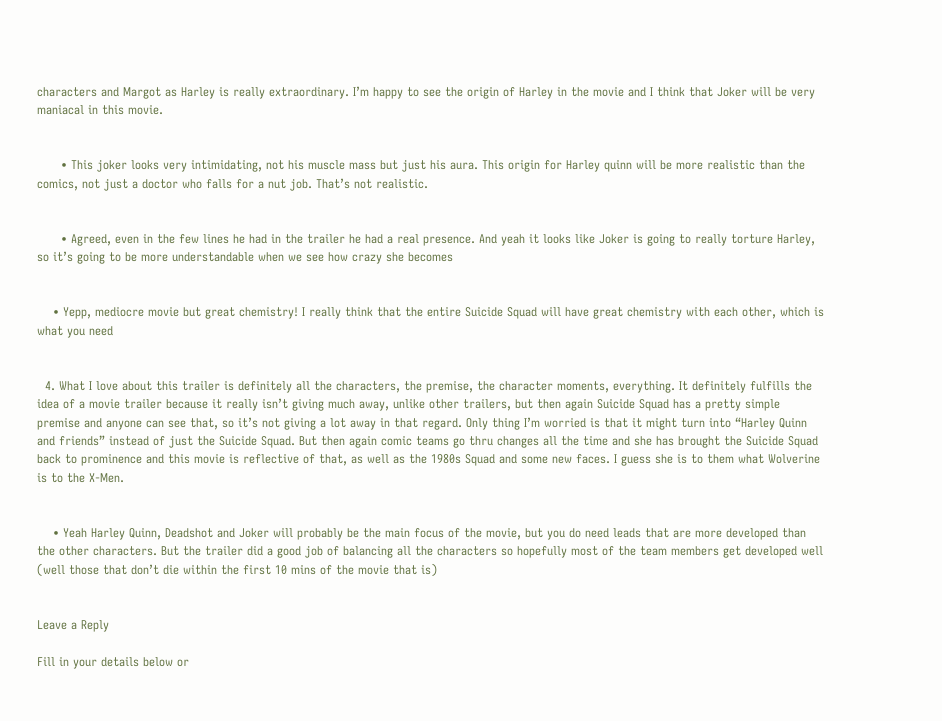characters and Margot as Harley is really extraordinary. I’m happy to see the origin of Harley in the movie and I think that Joker will be very maniacal in this movie.


      • This joker looks very intimidating, not his muscle mass but just his aura. This origin for Harley quinn will be more realistic than the comics, not just a doctor who falls for a nut job. That’s not realistic.


      • Agreed, even in the few lines he had in the trailer he had a real presence. And yeah it looks like Joker is going to really torture Harley, so it’s going to be more understandable when we see how crazy she becomes


    • Yepp, mediocre movie but great chemistry! I really think that the entire Suicide Squad will have great chemistry with each other, which is what you need


  4. What I love about this trailer is definitely all the characters, the premise, the character moments, everything. It definitely fulfills the idea of a movie trailer because it really isn’t giving much away, unlike other trailers, but then again Suicide Squad has a pretty simple premise and anyone can see that, so it’s not giving a lot away in that regard. Only thing I’m worried is that it might turn into “Harley Quinn and friends” instead of just the Suicide Squad. But then again comic teams go thru changes all the time and she has brought the Suicide Squad back to prominence and this movie is reflective of that, as well as the 1980s Squad and some new faces. I guess she is to them what Wolverine is to the X-Men.


    • Yeah Harley Quinn, Deadshot and Joker will probably be the main focus of the movie, but you do need leads that are more developed than the other characters. But the trailer did a good job of balancing all the characters so hopefully most of the team members get developed well (well those that don’t die within the first 10 mins of the movie that is)


Leave a Reply

Fill in your details below or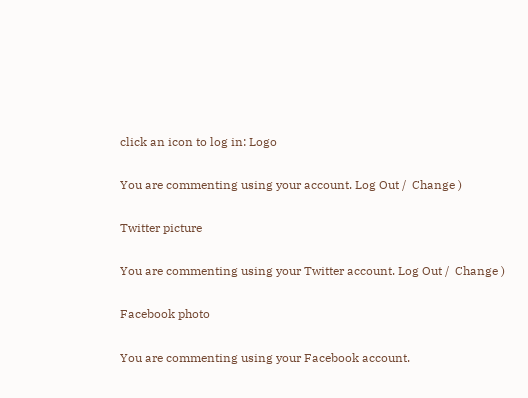click an icon to log in: Logo

You are commenting using your account. Log Out /  Change )

Twitter picture

You are commenting using your Twitter account. Log Out /  Change )

Facebook photo

You are commenting using your Facebook account.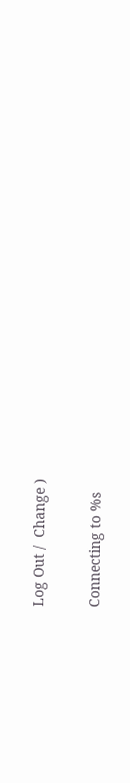Log Out /  Change )

Connecting to %s